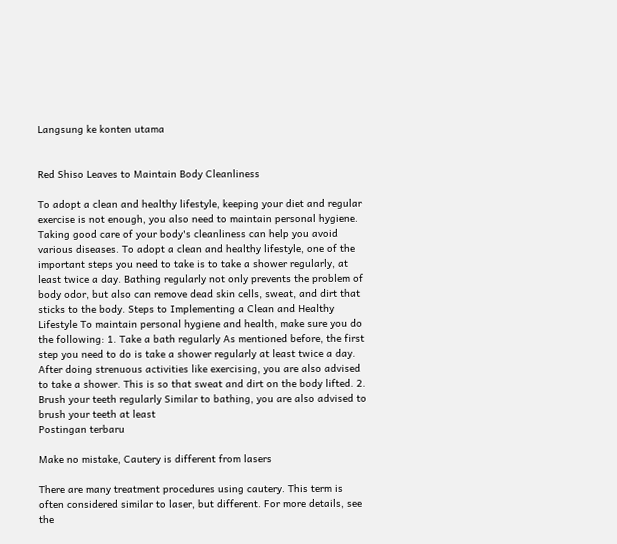Langsung ke konten utama


Red Shiso Leaves to Maintain Body Cleanliness

To adopt a clean and healthy lifestyle, keeping your diet and regular exercise is not enough, you also need to maintain personal hygiene. Taking good care of your body's cleanliness can help you avoid various diseases. To adopt a clean and healthy lifestyle, one of the important steps you need to take is to take a shower regularly, at least twice a day. Bathing regularly not only prevents the problem of body odor, but also can remove dead skin cells, sweat, and dirt that sticks to the body. Steps to Implementing a Clean and Healthy Lifestyle To maintain personal hygiene and health, make sure you do the following: 1. Take a bath regularly As mentioned before, the first step you need to do is take a shower regularly at least twice a day. After doing strenuous activities like exercising, you are also advised to take a shower. This is so that sweat and dirt on the body lifted. 2. Brush your teeth regularly Similar to bathing, you are also advised to brush your teeth at least
Postingan terbaru

Make no mistake, Cautery is different from lasers

There are many treatment procedures using cautery. This term is often considered similar to laser, but different. For more details, see the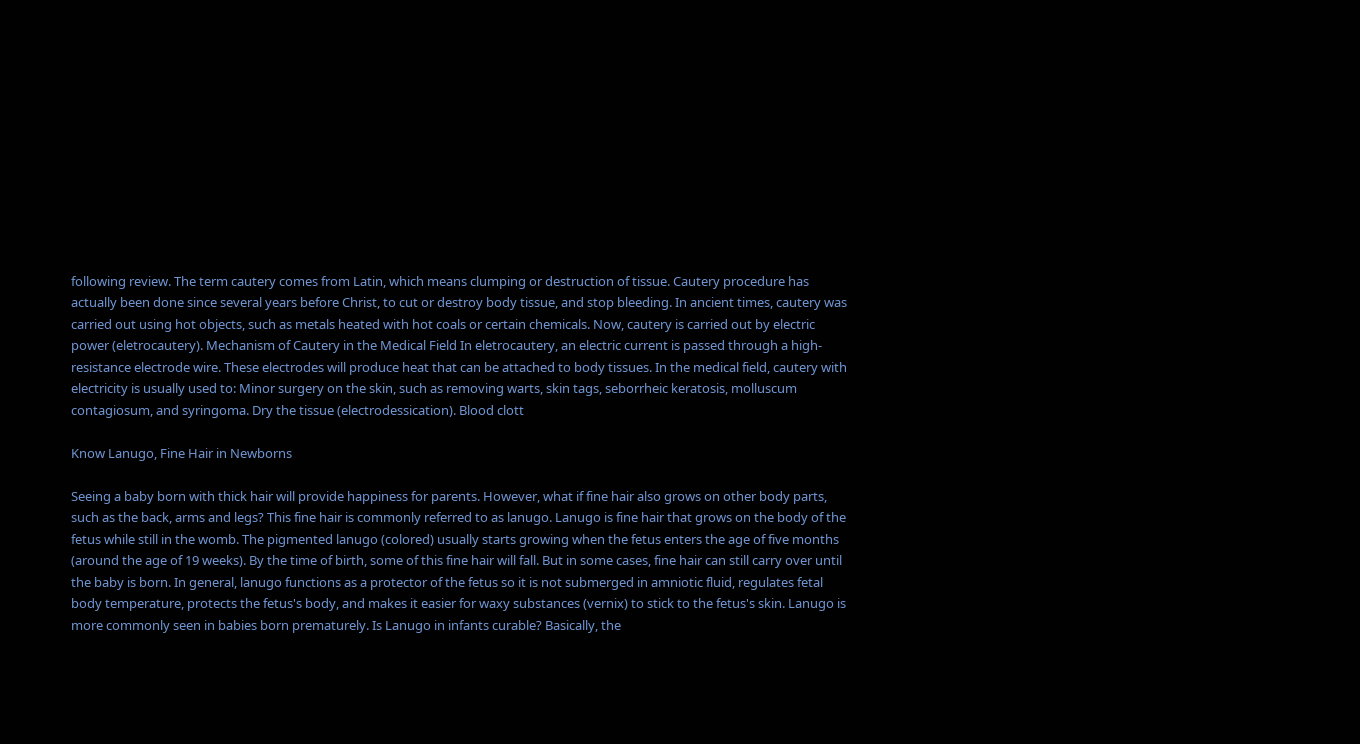following review. The term cautery comes from Latin, which means clumping or destruction of tissue. Cautery procedure has actually been done since several years before Christ, to cut or destroy body tissue, and stop bleeding. In ancient times, cautery was carried out using hot objects, such as metals heated with hot coals or certain chemicals. Now, cautery is carried out by electric power (eletrocautery). Mechanism of Cautery in the Medical Field In eletrocautery, an electric current is passed through a high-resistance electrode wire. These electrodes will produce heat that can be attached to body tissues. In the medical field, cautery with electricity is usually used to: Minor surgery on the skin, such as removing warts, skin tags, seborrheic keratosis, molluscum contagiosum, and syringoma. Dry the tissue (electrodessication). Blood clott

Know Lanugo, Fine Hair in Newborns

Seeing a baby born with thick hair will provide happiness for parents. However, what if fine hair also grows on other body parts, such as the back, arms and legs? This fine hair is commonly referred to as lanugo. Lanugo is fine hair that grows on the body of the fetus while still in the womb. The pigmented lanugo (colored) usually starts growing when the fetus enters the age of five months (around the age of 19 weeks). By the time of birth, some of this fine hair will fall. But in some cases, fine hair can still carry over until the baby is born. In general, lanugo functions as a protector of the fetus so it is not submerged in amniotic fluid, regulates fetal body temperature, protects the fetus's body, and makes it easier for waxy substances (vernix) to stick to the fetus's skin. Lanugo is more commonly seen in babies born prematurely. Is Lanugo in infants curable? Basically, the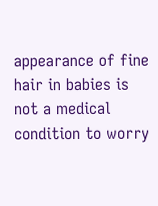appearance of fine hair in babies is not a medical condition to worry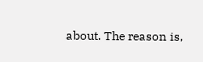about. The reason is,